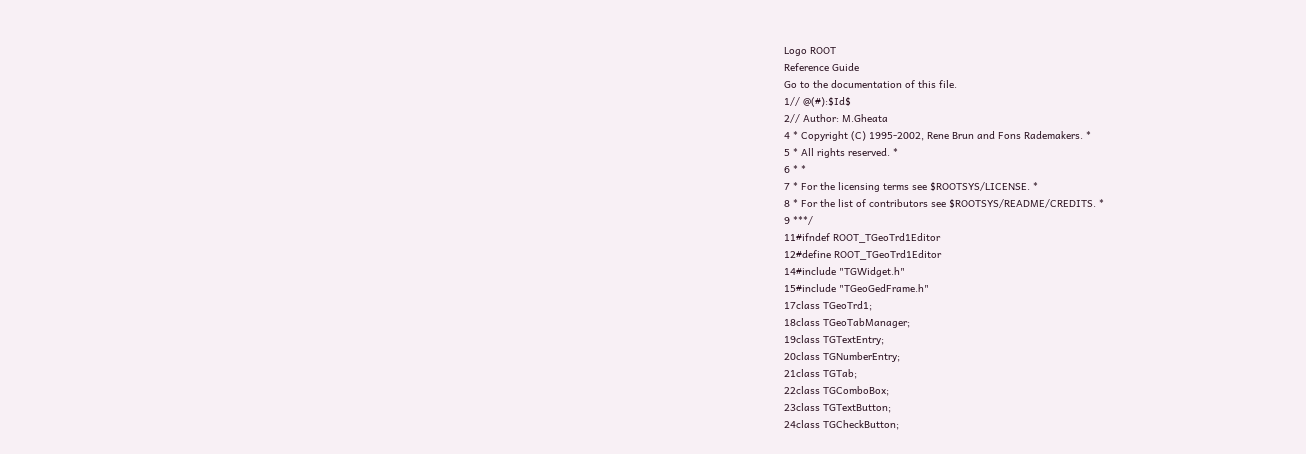Logo ROOT
Reference Guide
Go to the documentation of this file.
1// @(#):$Id$
2// Author: M.Gheata
4 * Copyright (C) 1995-2002, Rene Brun and Fons Rademakers. *
5 * All rights reserved. *
6 * *
7 * For the licensing terms see $ROOTSYS/LICENSE. *
8 * For the list of contributors see $ROOTSYS/README/CREDITS. *
9 ***/
11#ifndef ROOT_TGeoTrd1Editor
12#define ROOT_TGeoTrd1Editor
14#include "TGWidget.h"
15#include "TGeoGedFrame.h"
17class TGeoTrd1;
18class TGeoTabManager;
19class TGTextEntry;
20class TGNumberEntry;
21class TGTab;
22class TGComboBox;
23class TGTextButton;
24class TGCheckButton;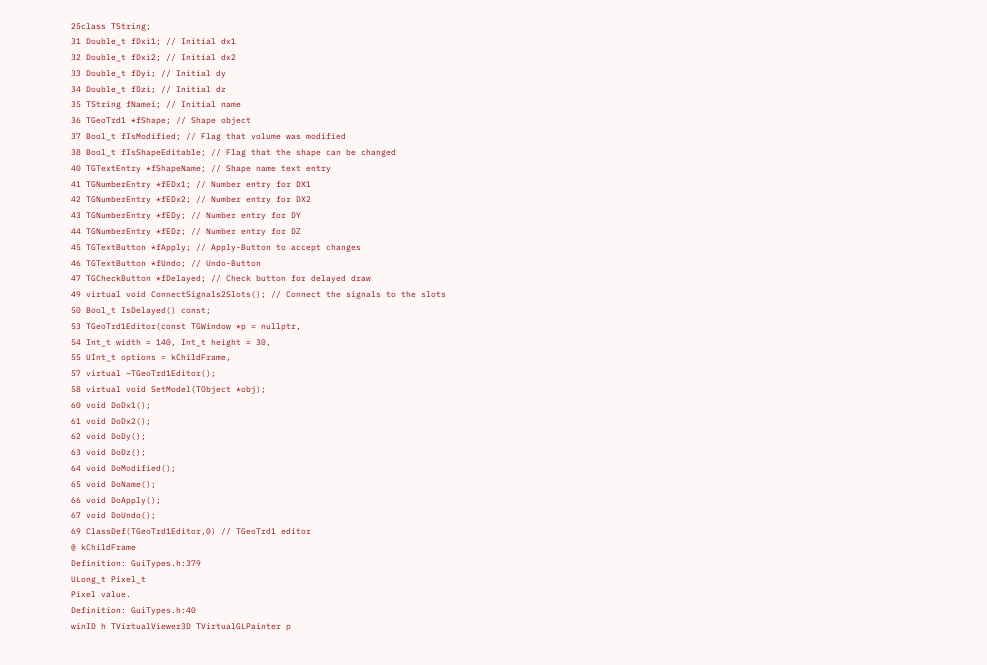25class TString;
31 Double_t fDxi1; // Initial dx1
32 Double_t fDxi2; // Initial dx2
33 Double_t fDyi; // Initial dy
34 Double_t fDzi; // Initial dz
35 TString fNamei; // Initial name
36 TGeoTrd1 *fShape; // Shape object
37 Bool_t fIsModified; // Flag that volume was modified
38 Bool_t fIsShapeEditable; // Flag that the shape can be changed
40 TGTextEntry *fShapeName; // Shape name text entry
41 TGNumberEntry *fEDx1; // Number entry for DX1
42 TGNumberEntry *fEDx2; // Number entry for DX2
43 TGNumberEntry *fEDy; // Number entry for DY
44 TGNumberEntry *fEDz; // Number entry for DZ
45 TGTextButton *fApply; // Apply-Button to accept changes
46 TGTextButton *fUndo; // Undo-Button
47 TGCheckButton *fDelayed; // Check button for delayed draw
49 virtual void ConnectSignals2Slots(); // Connect the signals to the slots
50 Bool_t IsDelayed() const;
53 TGeoTrd1Editor(const TGWindow *p = nullptr,
54 Int_t width = 140, Int_t height = 30,
55 UInt_t options = kChildFrame,
57 virtual ~TGeoTrd1Editor();
58 virtual void SetModel(TObject *obj);
60 void DoDx1();
61 void DoDx2();
62 void DoDy();
63 void DoDz();
64 void DoModified();
65 void DoName();
66 void DoApply();
67 void DoUndo();
69 ClassDef(TGeoTrd1Editor,0) // TGeoTrd1 editor
@ kChildFrame
Definition: GuiTypes.h:379
ULong_t Pixel_t
Pixel value.
Definition: GuiTypes.h:40
winID h TVirtualViewer3D TVirtualGLPainter p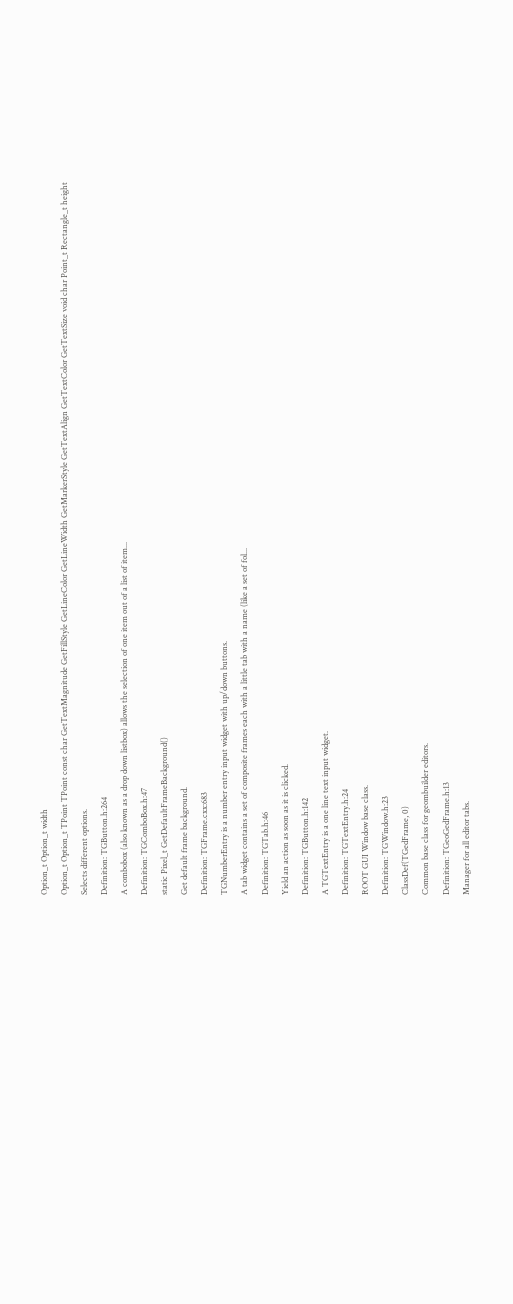Option_t Option_t width
Option_t Option_t TPoint TPoint const char GetTextMagnitude GetFillStyle GetLineColor GetLineWidth GetMarkerStyle GetTextAlign GetTextColor GetTextSize void char Point_t Rectangle_t height
Selects different options.
Definition: TGButton.h:264
A combobox (also known as a drop down listbox) allows the selection of one item out of a list of item...
Definition: TGComboBox.h:47
static Pixel_t GetDefaultFrameBackground()
Get default frame background.
Definition: TGFrame.cxx:683
TGNumberEntry is a number entry input widget with up/down buttons.
A tab widget contains a set of composite frames each with a little tab with a name (like a set of fol...
Definition: TGTab.h:46
Yield an action as soon as it is clicked.
Definition: TGButton.h:142
A TGTextEntry is a one line text input widget.
Definition: TGTextEntry.h:24
ROOT GUI Window base class.
Definition: TGWindow.h:23
ClassDef(TGedFrame, 0)
Common base class for geombuilder editors.
Definition: TGeoGedFrame.h:13
Manager for all editor tabs.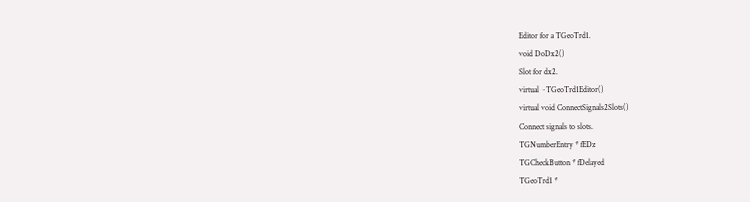Editor for a TGeoTrd1.
void DoDx2()
Slot for dx2.
virtual ~TGeoTrd1Editor()
virtual void ConnectSignals2Slots()
Connect signals to slots.
TGNumberEntry * fEDz
TGCheckButton * fDelayed
TGeoTrd1 *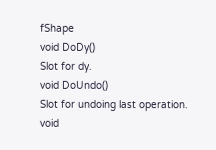fShape
void DoDy()
Slot for dy.
void DoUndo()
Slot for undoing last operation.
void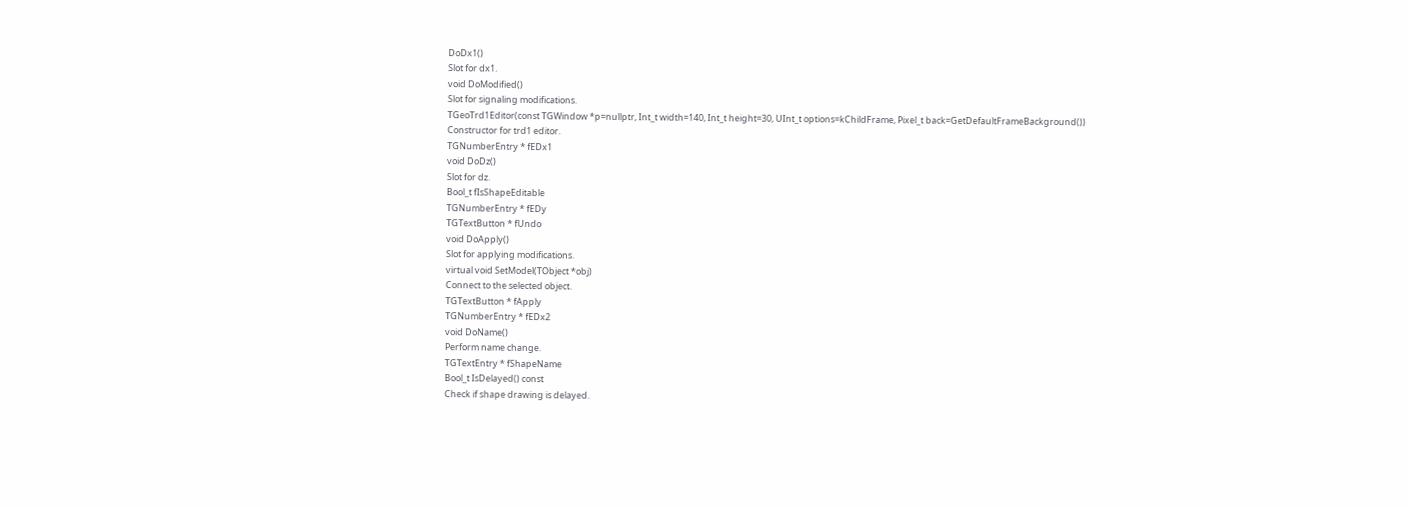DoDx1()
Slot for dx1.
void DoModified()
Slot for signaling modifications.
TGeoTrd1Editor(const TGWindow *p=nullptr, Int_t width=140, Int_t height=30, UInt_t options=kChildFrame, Pixel_t back=GetDefaultFrameBackground())
Constructor for trd1 editor.
TGNumberEntry * fEDx1
void DoDz()
Slot for dz.
Bool_t fIsShapeEditable
TGNumberEntry * fEDy
TGTextButton * fUndo
void DoApply()
Slot for applying modifications.
virtual void SetModel(TObject *obj)
Connect to the selected object.
TGTextButton * fApply
TGNumberEntry * fEDx2
void DoName()
Perform name change.
TGTextEntry * fShapeName
Bool_t IsDelayed() const
Check if shape drawing is delayed.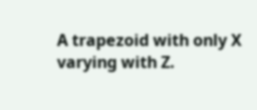A trapezoid with only X varying with Z.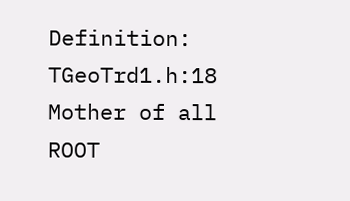Definition: TGeoTrd1.h:18
Mother of all ROOT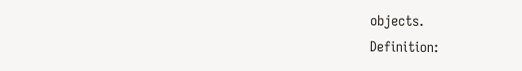objects.
Definition: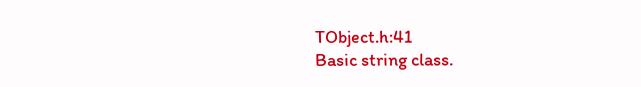TObject.h:41
Basic string class.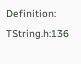Definition: TString.h:136